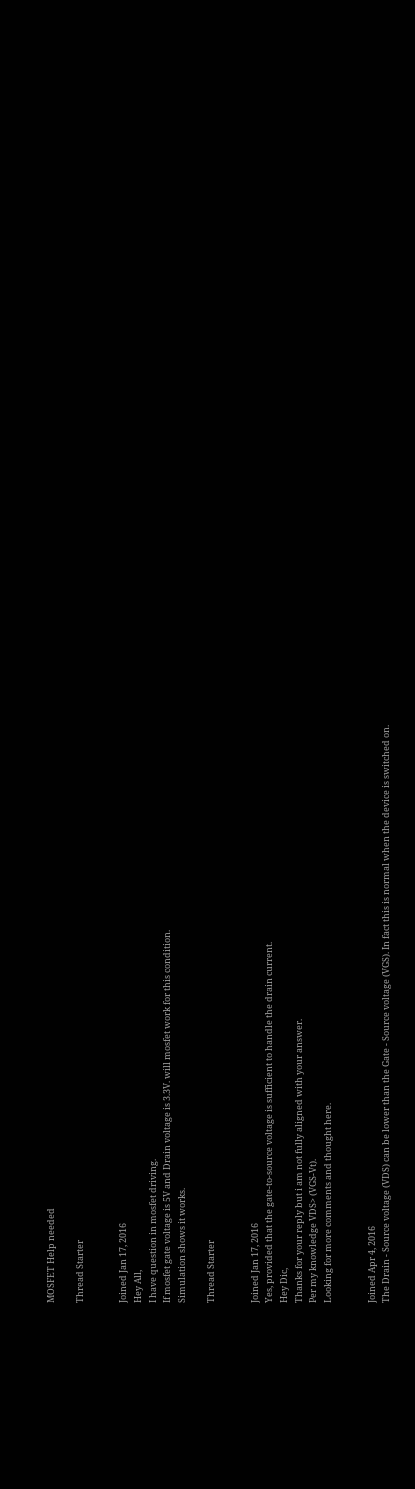MOSFET Help needed

Thread Starter


Joined Jan 17, 2016
Hey All,
I have question in mosfet driving.
If mosfet gate voltage is 5V and Drain voltage is 3.3V. will mosfet work for this condition.
Simulation shows it works.

Thread Starter


Joined Jan 17, 2016
Yes, provided that the gate-to-source voltage is sufficient to handle the drain current.
Hey Dic,
Thanks for your reply but i am not fully aligned with your answer.
Per my knowledge VDS> (VGS-Vt).
Looking for more comments and thought here.


Joined Apr 4, 2016
The Drain - Source voltage (VDS) can be lower than the Gate - Source voltage (VGS). In fact this is normal when the device is switched on.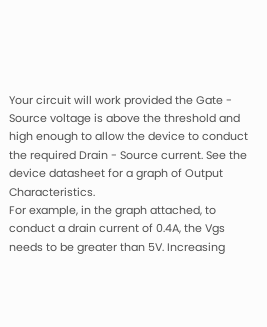Your circuit will work provided the Gate - Source voltage is above the threshold and high enough to allow the device to conduct the required Drain - Source current. See the device datasheet for a graph of Output Characteristics.
For example, in the graph attached, to conduct a drain current of 0.4A, the Vgs needs to be greater than 5V. Increasing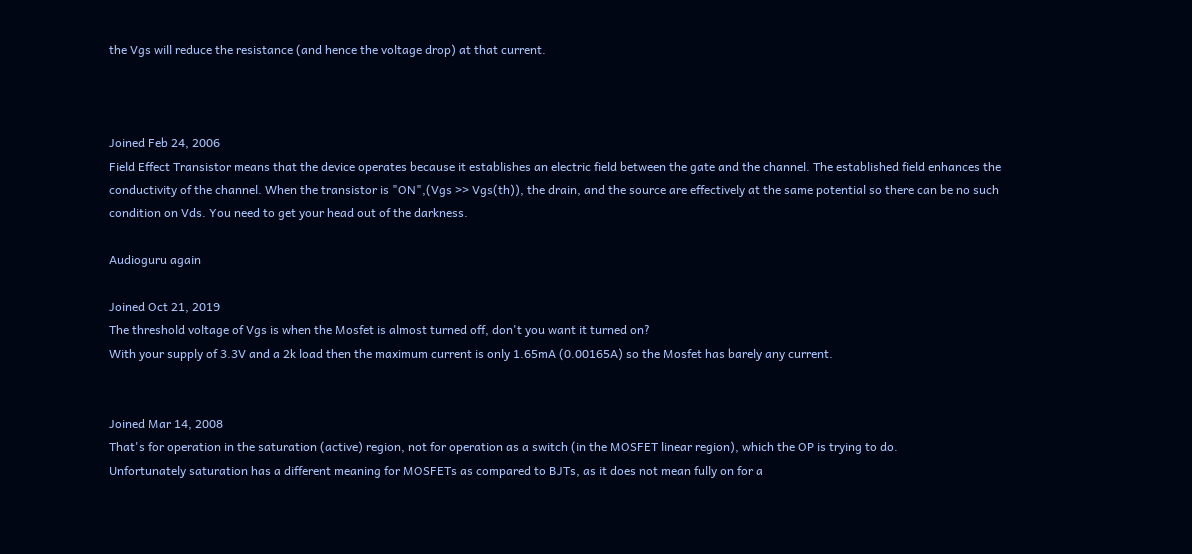the Vgs will reduce the resistance (and hence the voltage drop) at that current.



Joined Feb 24, 2006
Field Effect Transistor means that the device operates because it establishes an electric field between the gate and the channel. The established field enhances the conductivity of the channel. When the transistor is "ON",(Vgs >> Vgs(th)), the drain, and the source are effectively at the same potential so there can be no such condition on Vds. You need to get your head out of the darkness.

Audioguru again

Joined Oct 21, 2019
The threshold voltage of Vgs is when the Mosfet is almost turned off, don't you want it turned on?
With your supply of 3.3V and a 2k load then the maximum current is only 1.65mA (0.00165A) so the Mosfet has barely any current.


Joined Mar 14, 2008
That's for operation in the saturation (active) region, not for operation as a switch (in the MOSFET linear region), which the OP is trying to do.
Unfortunately saturation has a different meaning for MOSFETs as compared to BJTs, as it does not mean fully on for a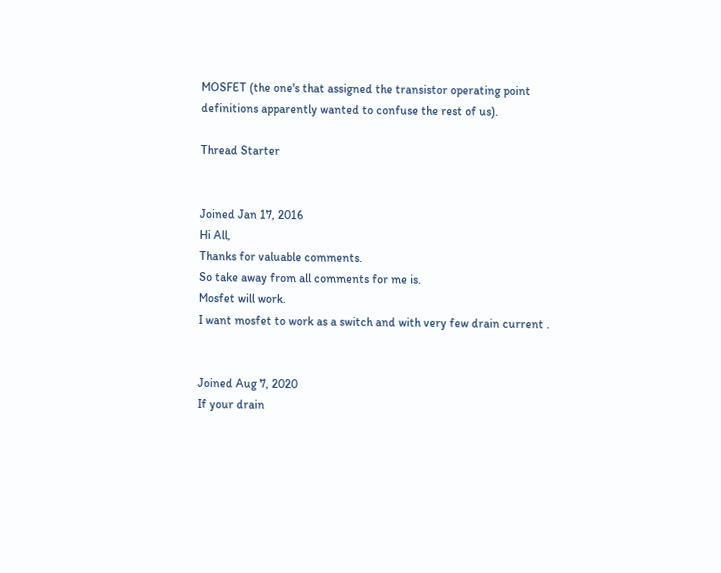MOSFET (the one's that assigned the transistor operating point definitions apparently wanted to confuse the rest of us).

Thread Starter


Joined Jan 17, 2016
Hi All,
Thanks for valuable comments.
So take away from all comments for me is.
Mosfet will work.
I want mosfet to work as a switch and with very few drain current .


Joined Aug 7, 2020
If your drain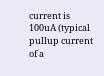current is 100uA (typical pullup current of a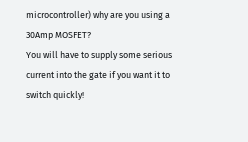microcontroller) why are you using a 30Amp MOSFET?
You will have to supply some serious current into the gate if you want it to switch quickly!